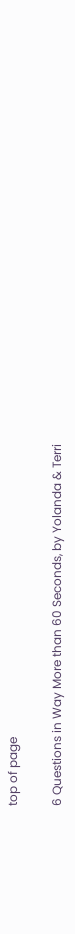top of page

6 Questions in Way More than 60 Seconds, by Yolanda & Terri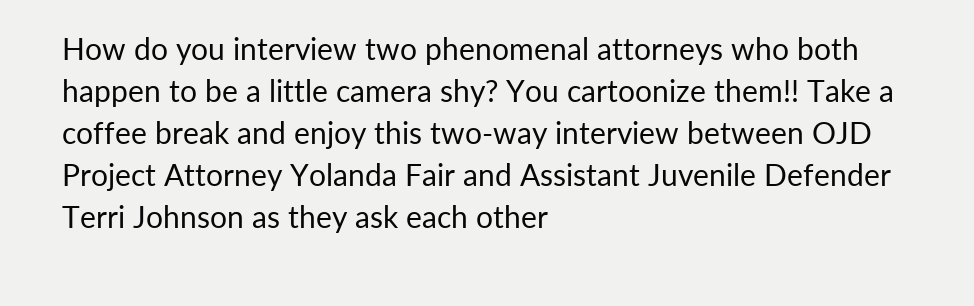How do you interview two phenomenal attorneys who both happen to be a little camera shy? You cartoonize them!! Take a coffee break and enjoy this two-way interview between OJD Project Attorney Yolanda Fair and Assistant Juvenile Defender Terri Johnson as they ask each other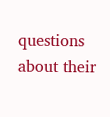questions about their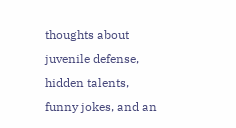thoughts about juvenile defense, hidden talents, funny jokes, and an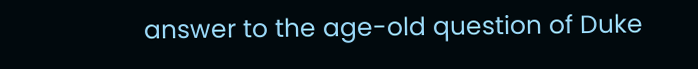answer to the age-old question of Duke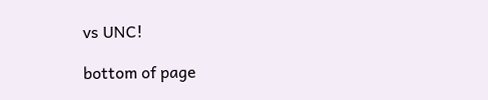vs UNC!

bottom of page